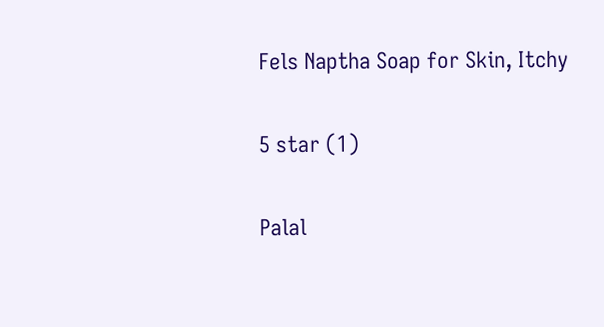Fels Naptha Soap for Skin, Itchy

5 star (1)

Palal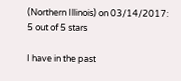(Northern Illinois) on 03/14/2017:
5 out of 5 stars

I have in the past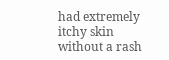had extremely itchy skin without a rash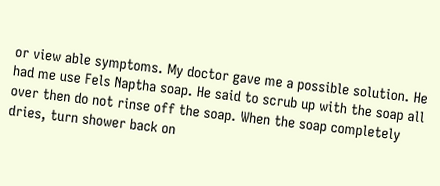or view able symptoms. My doctor gave me a possible solution. He had me use Fels Naptha soap. He said to scrub up with the soap all over then do not rinse off the soap. When the soap completely dries, turn shower back on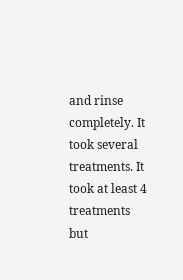and rinse completely. It took several treatments. It took at least 4 treatments but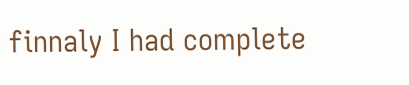finnaly I had complete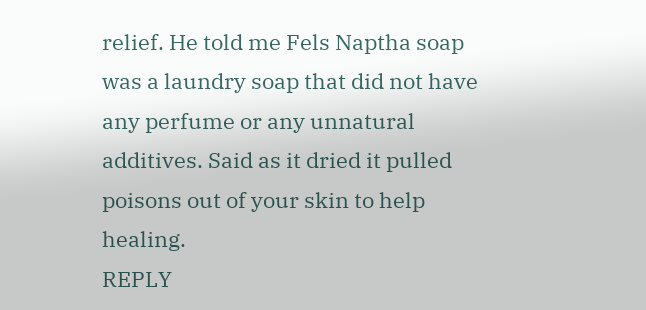relief. He told me Fels Naptha soap was a laundry soap that did not have any perfume or any unnatural additives. Said as it dried it pulled poisons out of your skin to help healing.
REPLY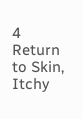4
Return to Skin, Itchy